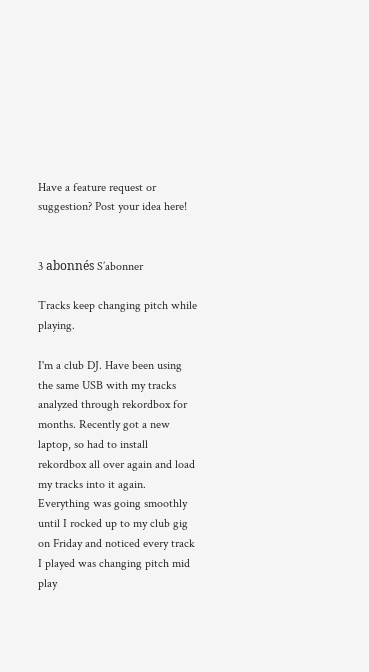Have a feature request or suggestion? Post your idea here!


3 abonnés S’abonner

Tracks keep changing pitch while playing.

I'm a club DJ. Have been using the same USB with my tracks analyzed through rekordbox for months. Recently got a new laptop, so had to install rekordbox all over again and load my tracks into it again. Everything was going smoothly until I rocked up to my club gig on Friday and noticed every track I played was changing pitch mid play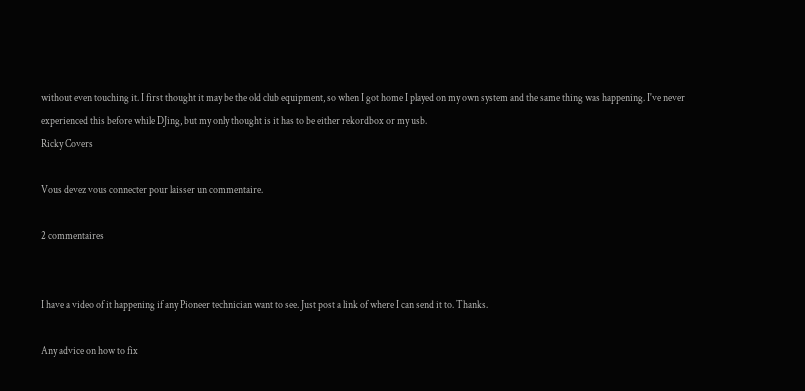without even touching it. I first thought it may be the old club equipment, so when I got home I played on my own system and the same thing was happening. I've never experienced this before while DJing, but my only thought is it has to be either rekordbox or my usb.
Ricky Covers

Vous devez vous connecter pour laisser un commentaire.

2 commentaires


I have a video of it happening if any Pioneer technician want to see. Just post a link of where I can send it to. Thanks.

Any advice on how to fix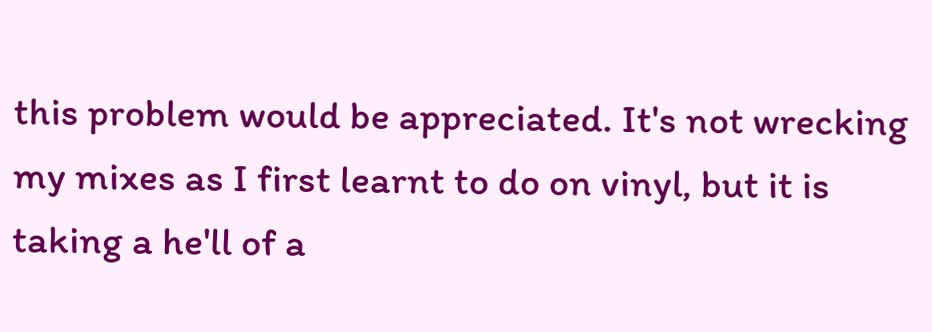this problem would be appreciated. It's not wrecking my mixes as I first learnt to do on vinyl, but it is taking a he'll of a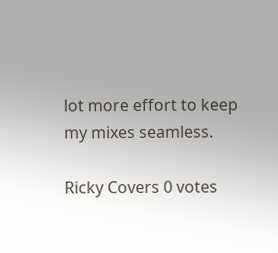lot more effort to keep my mixes seamless.

Ricky Covers 0 votes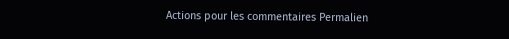Actions pour les commentaires Permalien